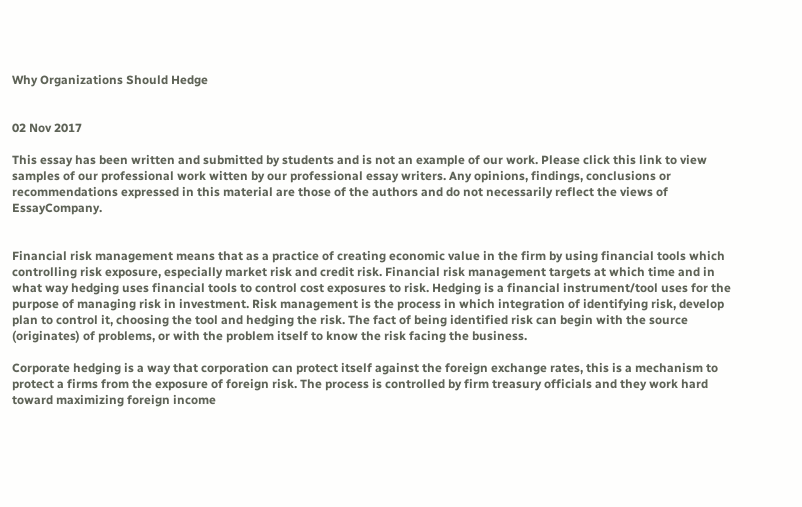Why Organizations Should Hedge


02 Nov 2017

This essay has been written and submitted by students and is not an example of our work. Please click this link to view samples of our professional work witten by our professional essay writers. Any opinions, findings, conclusions or recommendations expressed in this material are those of the authors and do not necessarily reflect the views of EssayCompany.


Financial risk management means that as a practice of creating economic value in the firm by using financial tools which controlling risk exposure, especially market risk and credit risk. Financial risk management targets at which time and in what way hedging uses financial tools to control cost exposures to risk. Hedging is a financial instrument/tool uses for the purpose of managing risk in investment. Risk management is the process in which integration of identifying risk, develop plan to control it, choosing the tool and hedging the risk. The fact of being identified risk can begin with the source (originates) of problems, or with the problem itself to know the risk facing the business.

Corporate hedging is a way that corporation can protect itself against the foreign exchange rates, this is a mechanism to protect a firms from the exposure of foreign risk. The process is controlled by firm treasury officials and they work hard toward maximizing foreign income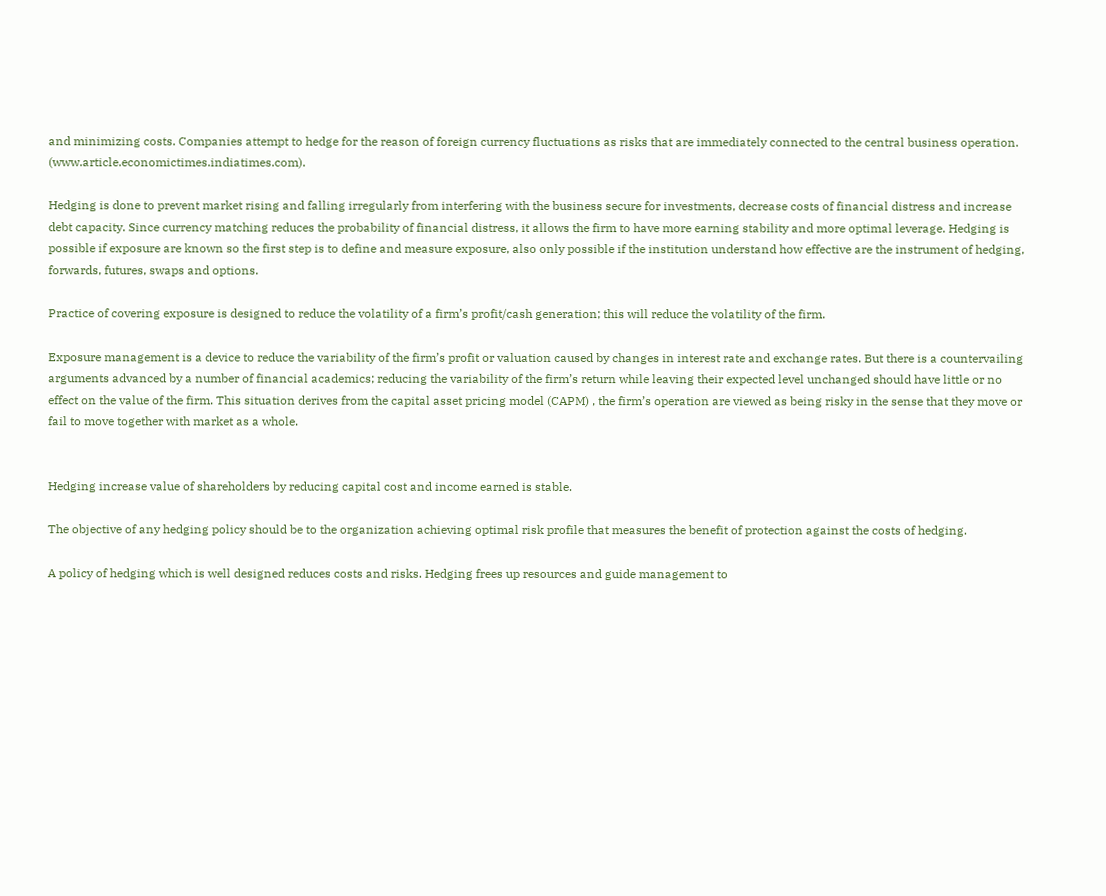and minimizing costs. Companies attempt to hedge for the reason of foreign currency fluctuations as risks that are immediately connected to the central business operation. (www.article.economictimes.indiatimes.com).

Hedging is done to prevent market rising and falling irregularly from interfering with the business secure for investments, decrease costs of financial distress and increase debt capacity. Since currency matching reduces the probability of financial distress, it allows the firm to have more earning stability and more optimal leverage. Hedging is possible if exposure are known so the first step is to define and measure exposure, also only possible if the institution understand how effective are the instrument of hedging, forwards, futures, swaps and options.

Practice of covering exposure is designed to reduce the volatility of a firm’s profit/cash generation; this will reduce the volatility of the firm.

Exposure management is a device to reduce the variability of the firm’s profit or valuation caused by changes in interest rate and exchange rates. But there is a countervailing arguments advanced by a number of financial academics; reducing the variability of the firm’s return while leaving their expected level unchanged should have little or no effect on the value of the firm. This situation derives from the capital asset pricing model (CAPM) , the firm’s operation are viewed as being risky in the sense that they move or fail to move together with market as a whole.


Hedging increase value of shareholders by reducing capital cost and income earned is stable.

The objective of any hedging policy should be to the organization achieving optimal risk profile that measures the benefit of protection against the costs of hedging.

A policy of hedging which is well designed reduces costs and risks. Hedging frees up resources and guide management to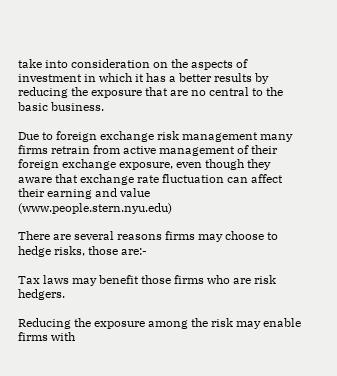take into consideration on the aspects of investment in which it has a better results by reducing the exposure that are no central to the basic business.

Due to foreign exchange risk management many firms retrain from active management of their foreign exchange exposure, even though they aware that exchange rate fluctuation can affect their earning and value (www.people.stern.nyu.edu)

There are several reasons firms may choose to hedge risks, those are:-

Tax laws may benefit those firms who are risk hedgers.

Reducing the exposure among the risk may enable firms with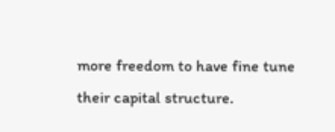more freedom to have fine tune their capital structure.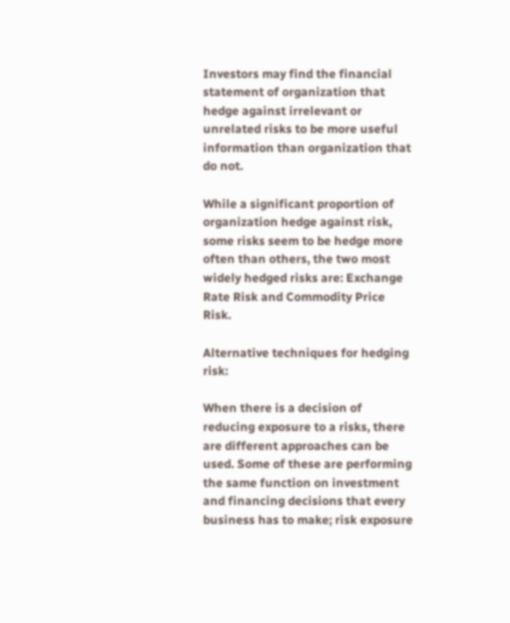Investors may find the financial statement of organization that hedge against irrelevant or unrelated risks to be more useful information than organization that do not.

While a significant proportion of organization hedge against risk, some risks seem to be hedge more often than others, the two most widely hedged risks are: Exchange Rate Risk and Commodity Price Risk.

Alternative techniques for hedging risk:

When there is a decision of reducing exposure to a risks, there are different approaches can be used. Some of these are performing the same function on investment and financing decisions that every business has to make; risk exposure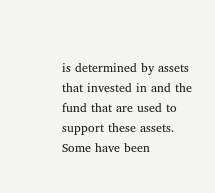is determined by assets that invested in and the fund that are used to support these assets. Some have been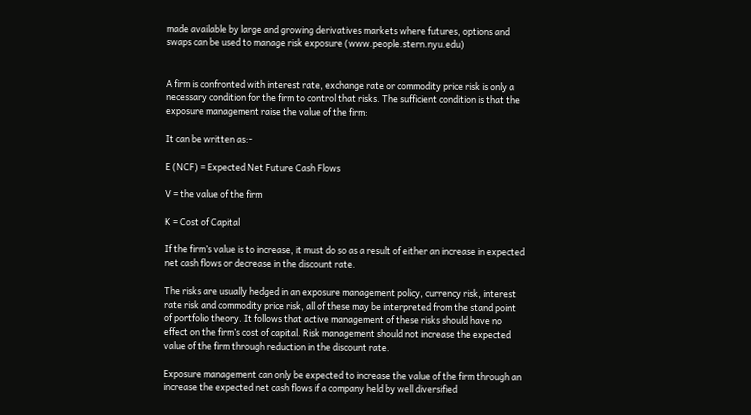made available by large and growing derivatives markets where futures, options and swaps can be used to manage risk exposure (www.people.stern.nyu.edu)


A firm is confronted with interest rate, exchange rate or commodity price risk is only a necessary condition for the firm to control that risks. The sufficient condition is that the exposure management raise the value of the firm:

It can be written as:-

E (NCF) = Expected Net Future Cash Flows

V = the value of the firm

K = Cost of Capital

If the firm’s value is to increase, it must do so as a result of either an increase in expected net cash flows or decrease in the discount rate.

The risks are usually hedged in an exposure management policy, currency risk, interest rate risk and commodity price risk, all of these may be interpreted from the stand point of portfolio theory. It follows that active management of these risks should have no effect on the firm’s cost of capital. Risk management should not increase the expected value of the firm through reduction in the discount rate.

Exposure management can only be expected to increase the value of the firm through an increase the expected net cash flows if a company held by well diversified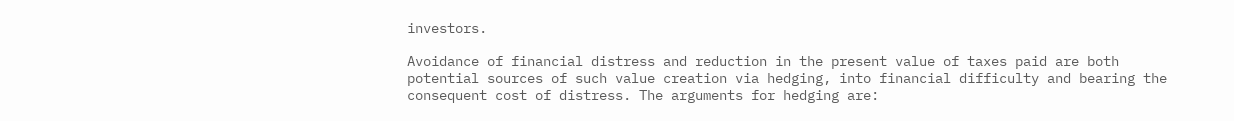investors.

Avoidance of financial distress and reduction in the present value of taxes paid are both potential sources of such value creation via hedging, into financial difficulty and bearing the consequent cost of distress. The arguments for hedging are: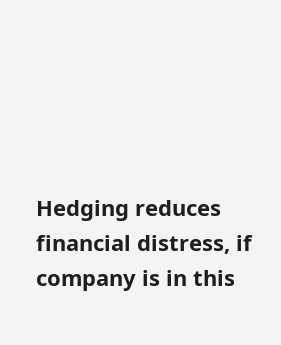Hedging reduces financial distress, if company is in this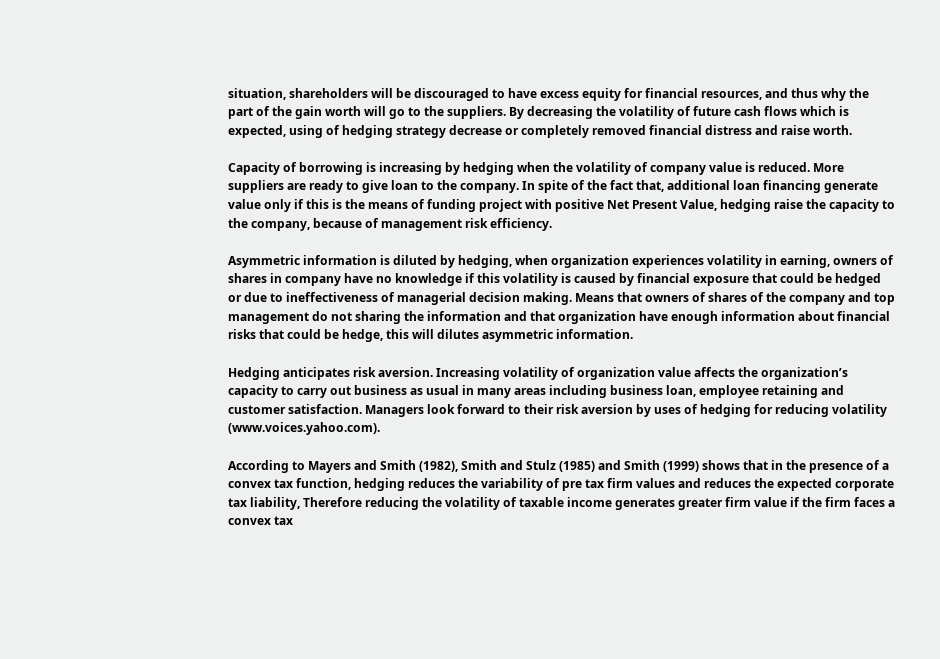situation, shareholders will be discouraged to have excess equity for financial resources, and thus why the part of the gain worth will go to the suppliers. By decreasing the volatility of future cash flows which is expected, using of hedging strategy decrease or completely removed financial distress and raise worth.

Capacity of borrowing is increasing by hedging when the volatility of company value is reduced. More suppliers are ready to give loan to the company. In spite of the fact that, additional loan financing generate value only if this is the means of funding project with positive Net Present Value, hedging raise the capacity to the company, because of management risk efficiency.

Asymmetric information is diluted by hedging, when organization experiences volatility in earning, owners of shares in company have no knowledge if this volatility is caused by financial exposure that could be hedged or due to ineffectiveness of managerial decision making. Means that owners of shares of the company and top management do not sharing the information and that organization have enough information about financial risks that could be hedge, this will dilutes asymmetric information.

Hedging anticipates risk aversion. Increasing volatility of organization value affects the organization’s capacity to carry out business as usual in many areas including business loan, employee retaining and customer satisfaction. Managers look forward to their risk aversion by uses of hedging for reducing volatility (www.voices.yahoo.com).

According to Mayers and Smith (1982), Smith and Stulz (1985) and Smith (1999) shows that in the presence of a convex tax function, hedging reduces the variability of pre tax firm values and reduces the expected corporate tax liability, Therefore reducing the volatility of taxable income generates greater firm value if the firm faces a convex tax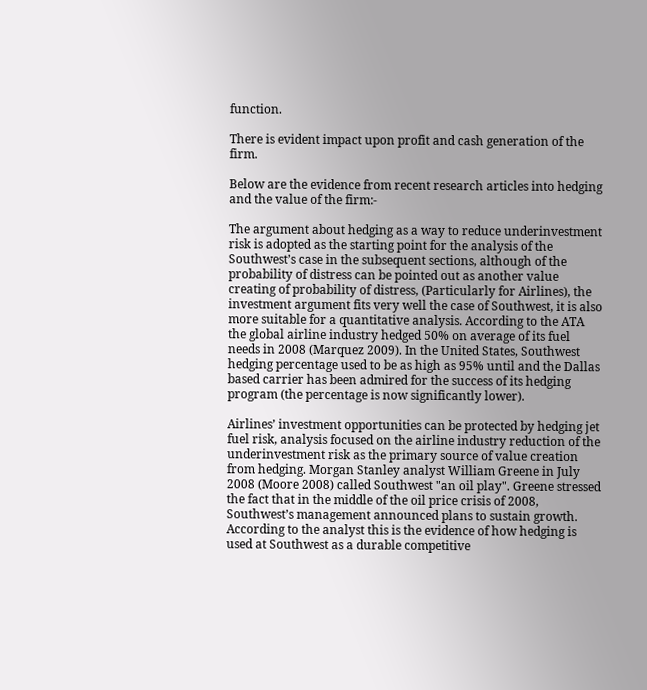function.

There is evident impact upon profit and cash generation of the firm.

Below are the evidence from recent research articles into hedging and the value of the firm:-

The argument about hedging as a way to reduce underinvestment risk is adopted as the starting point for the analysis of the Southwest’s case in the subsequent sections, although of the probability of distress can be pointed out as another value creating of probability of distress, (Particularly for Airlines), the investment argument fits very well the case of Southwest, it is also more suitable for a quantitative analysis. According to the ATA the global airline industry hedged 50% on average of its fuel needs in 2008 (Marquez 2009). In the United States, Southwest hedging percentage used to be as high as 95% until and the Dallas based carrier has been admired for the success of its hedging program (the percentage is now significantly lower).

Airlines’ investment opportunities can be protected by hedging jet fuel risk, analysis focused on the airline industry reduction of the underinvestment risk as the primary source of value creation from hedging. Morgan Stanley analyst William Greene in July 2008 (Moore 2008) called Southwest "an oil play". Greene stressed the fact that in the middle of the oil price crisis of 2008, Southwest’s management announced plans to sustain growth. According to the analyst this is the evidence of how hedging is used at Southwest as a durable competitive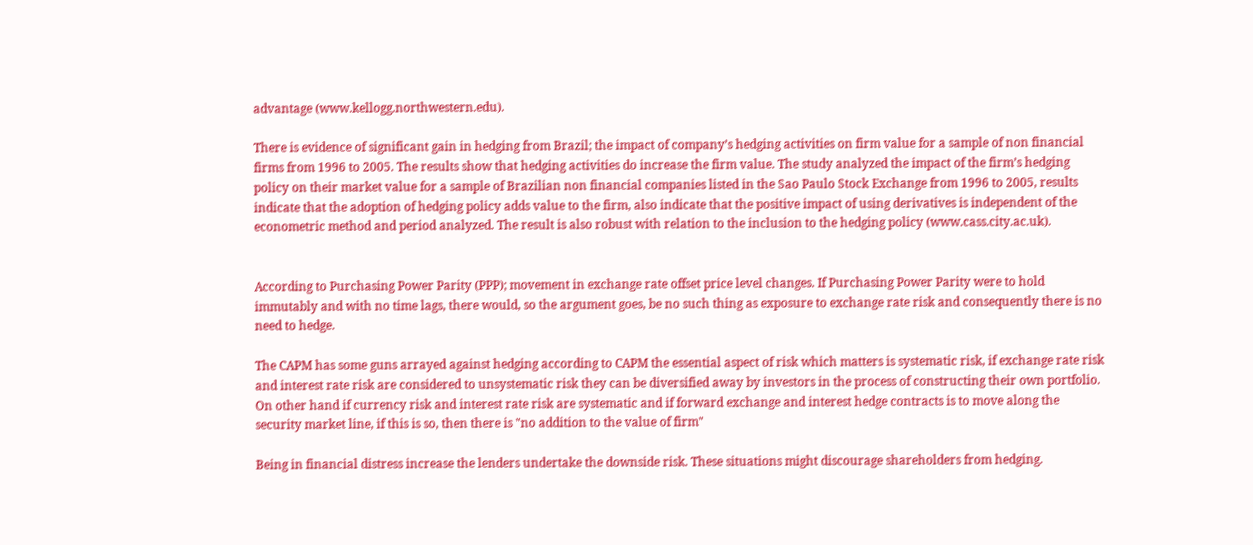advantage (www.kellogg.northwestern.edu).

There is evidence of significant gain in hedging from Brazil; the impact of company’s hedging activities on firm value for a sample of non financial firms from 1996 to 2005. The results show that hedging activities do increase the firm value. The study analyzed the impact of the firm’s hedging policy on their market value for a sample of Brazilian non financial companies listed in the Sao Paulo Stock Exchange from 1996 to 2005, results indicate that the adoption of hedging policy adds value to the firm, also indicate that the positive impact of using derivatives is independent of the econometric method and period analyzed. The result is also robust with relation to the inclusion to the hedging policy (www.cass.city.ac.uk).


According to Purchasing Power Parity (PPP); movement in exchange rate offset price level changes. If Purchasing Power Parity were to hold immutably and with no time lags, there would, so the argument goes, be no such thing as exposure to exchange rate risk and consequently there is no need to hedge.

The CAPM has some guns arrayed against hedging according to CAPM the essential aspect of risk which matters is systematic risk, if exchange rate risk and interest rate risk are considered to unsystematic risk they can be diversified away by investors in the process of constructing their own portfolio. On other hand if currency risk and interest rate risk are systematic and if forward exchange and interest hedge contracts is to move along the security market line, if this is so, then there is "no addition to the value of firm"

Being in financial distress increase the lenders undertake the downside risk. These situations might discourage shareholders from hedging.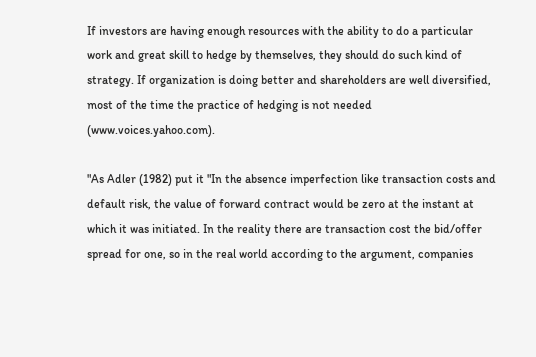If investors are having enough resources with the ability to do a particular work and great skill to hedge by themselves, they should do such kind of strategy. If organization is doing better and shareholders are well diversified, most of the time the practice of hedging is not needed (www.voices.yahoo.com).

"As Adler (1982) put it "In the absence imperfection like transaction costs and default risk, the value of forward contract would be zero at the instant at which it was initiated. In the reality there are transaction cost the bid/offer spread for one, so in the real world according to the argument, companies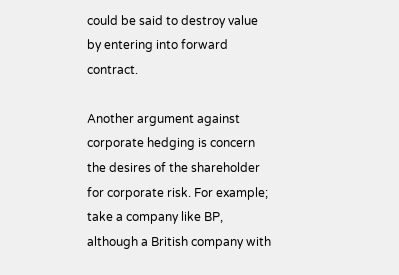could be said to destroy value by entering into forward contract.

Another argument against corporate hedging is concern the desires of the shareholder for corporate risk. For example; take a company like BP, although a British company with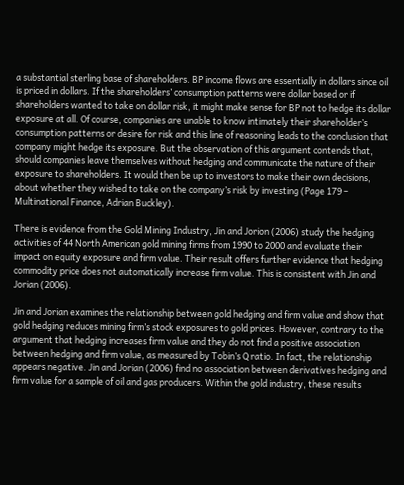a substantial sterling base of shareholders. BP income flows are essentially in dollars since oil is priced in dollars. If the shareholders’ consumption patterns were dollar based or if shareholders wanted to take on dollar risk, it might make sense for BP not to hedge its dollar exposure at all. Of course, companies are unable to know intimately their shareholder’s consumption patterns or desire for risk and this line of reasoning leads to the conclusion that company might hedge its exposure. But the observation of this argument contends that, should companies leave themselves without hedging and communicate the nature of their exposure to shareholders. It would then be up to investors to make their own decisions, about whether they wished to take on the company’s risk by investing (Page 179 – Multinational Finance, Adrian Buckley).

There is evidence from the Gold Mining Industry, Jin and Jorion (2006) study the hedging activities of 44 North American gold mining firms from 1990 to 2000 and evaluate their impact on equity exposure and firm value. Their result offers further evidence that hedging commodity price does not automatically increase firm value. This is consistent with Jin and Jorian (2006).

Jin and Jorian examines the relationship between gold hedging and firm value and show that gold hedging reduces mining firm’s stock exposures to gold prices. However, contrary to the argument that hedging increases firm value and they do not find a positive association between hedging and firm value, as measured by Tobin’s Q ratio. In fact, the relationship appears negative. Jin and Jorian (2006) find no association between derivatives hedging and firm value for a sample of oil and gas producers. Within the gold industry, these results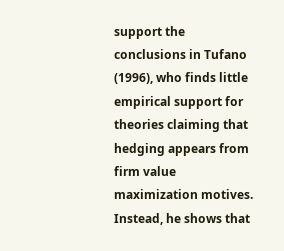support the conclusions in Tufano (1996), who finds little empirical support for theories claiming that hedging appears from firm value maximization motives. Instead, he shows that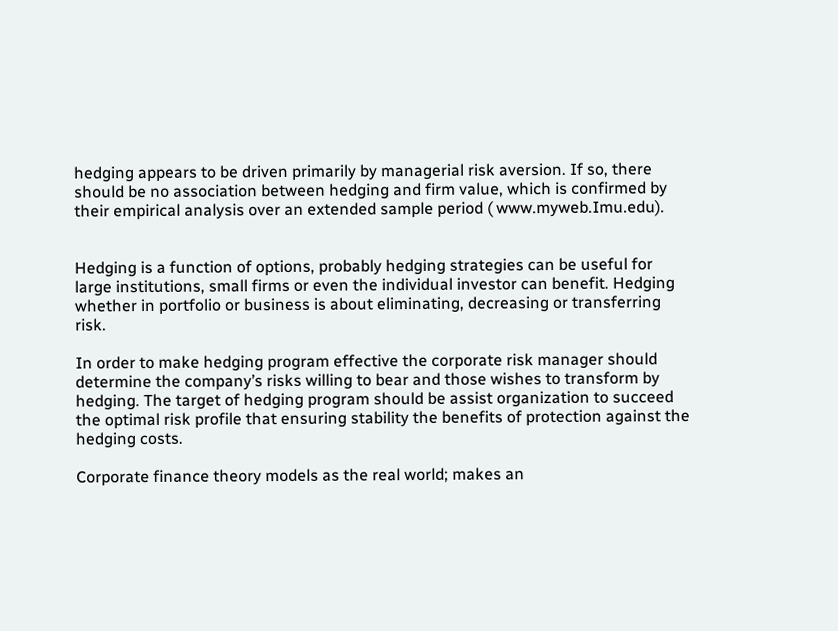hedging appears to be driven primarily by managerial risk aversion. If so, there should be no association between hedging and firm value, which is confirmed by their empirical analysis over an extended sample period ( www.myweb.Imu.edu).


Hedging is a function of options, probably hedging strategies can be useful for large institutions, small firms or even the individual investor can benefit. Hedging whether in portfolio or business is about eliminating, decreasing or transferring risk.

In order to make hedging program effective the corporate risk manager should determine the company’s risks willing to bear and those wishes to transform by hedging. The target of hedging program should be assist organization to succeed the optimal risk profile that ensuring stability the benefits of protection against the hedging costs.

Corporate finance theory models as the real world; makes an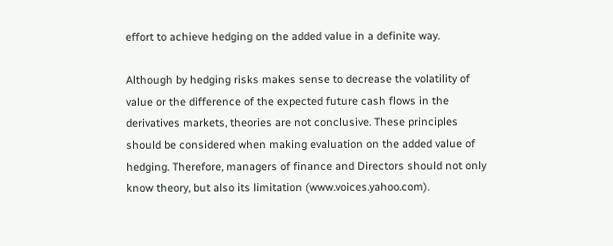effort to achieve hedging on the added value in a definite way.

Although by hedging risks makes sense to decrease the volatility of value or the difference of the expected future cash flows in the derivatives markets, theories are not conclusive. These principles should be considered when making evaluation on the added value of hedging. Therefore, managers of finance and Directors should not only know theory, but also its limitation (www.voices.yahoo.com).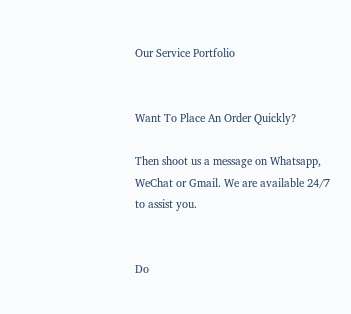Our Service Portfolio


Want To Place An Order Quickly?

Then shoot us a message on Whatsapp, WeChat or Gmail. We are available 24/7 to assist you.


Do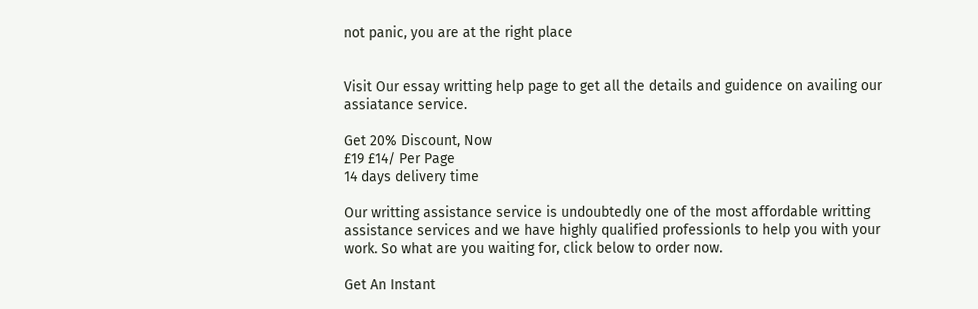not panic, you are at the right place


Visit Our essay writting help page to get all the details and guidence on availing our assiatance service.

Get 20% Discount, Now
£19 £14/ Per Page
14 days delivery time

Our writting assistance service is undoubtedly one of the most affordable writting assistance services and we have highly qualified professionls to help you with your work. So what are you waiting for, click below to order now.

Get An Instant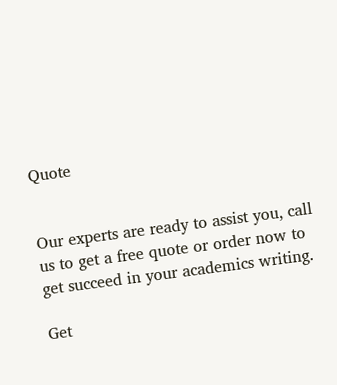Quote


Our experts are ready to assist you, call us to get a free quote or order now to get succeed in your academics writing.

Get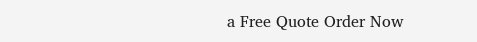a Free Quote Order Now